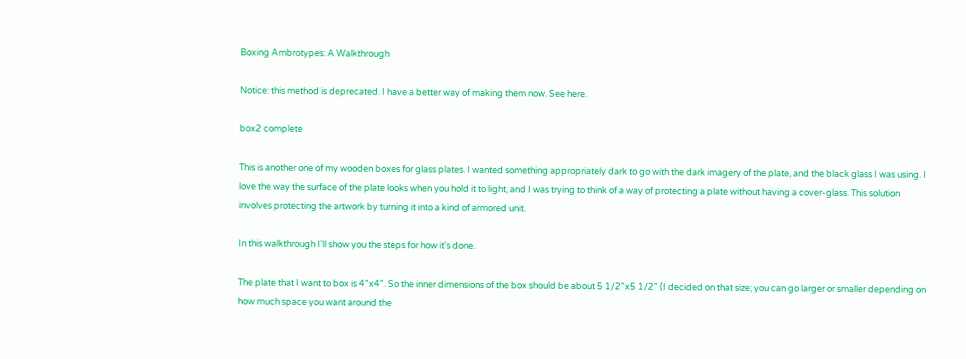Boxing Ambrotypes: A Walkthrough

Notice: this method is deprecated. I have a better way of making them now. See here.

box2 complete

This is another one of my wooden boxes for glass plates. I wanted something appropriately dark to go with the dark imagery of the plate, and the black glass I was using. I love the way the surface of the plate looks when you hold it to light, and I was trying to think of a way of protecting a plate without having a cover-glass. This solution involves protecting the artwork by turning it into a kind of armored unit.

In this walkthrough I'll show you the steps for how it's done.

The plate that I want to box is 4"x4". So the inner dimensions of the box should be about 5 1/2"x5 1/2" (I decided on that size; you can go larger or smaller depending on how much space you want around the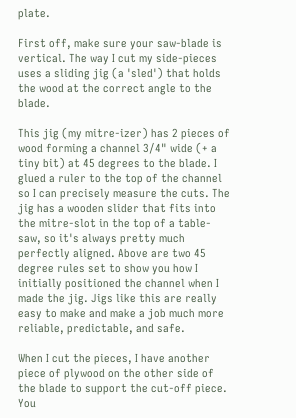plate.

First off, make sure your saw-blade is vertical. The way I cut my side-pieces uses a sliding jig (a 'sled') that holds the wood at the correct angle to the blade.

This jig (my mitre-izer) has 2 pieces of wood forming a channel 3/4" wide (+ a tiny bit) at 45 degrees to the blade. I glued a ruler to the top of the channel so I can precisely measure the cuts. The jig has a wooden slider that fits into the mitre-slot in the top of a table-saw, so it's always pretty much perfectly aligned. Above are two 45 degree rules set to show you how I initially positioned the channel when I made the jig. Jigs like this are really easy to make and make a job much more reliable, predictable, and safe.

When I cut the pieces, I have another piece of plywood on the other side of the blade to support the cut-off piece. You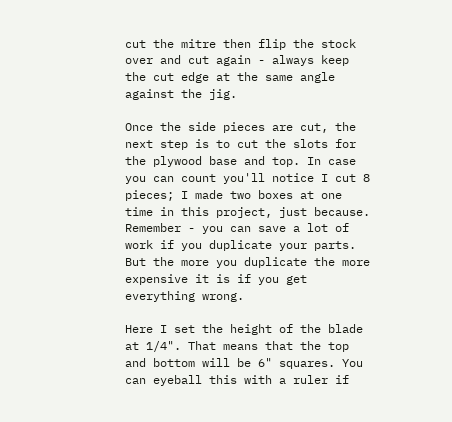cut the mitre then flip the stock over and cut again - always keep the cut edge at the same angle against the jig.

Once the side pieces are cut, the next step is to cut the slots for the plywood base and top. In case you can count you'll notice I cut 8 pieces; I made two boxes at one time in this project, just because. Remember - you can save a lot of work if you duplicate your parts. But the more you duplicate the more expensive it is if you get everything wrong.

Here I set the height of the blade at 1/4". That means that the top and bottom will be 6" squares. You can eyeball this with a ruler if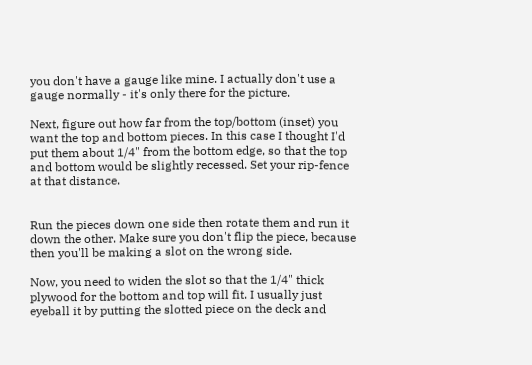you don't have a gauge like mine. I actually don't use a gauge normally - it's only there for the picture.

Next, figure out how far from the top/bottom (inset) you want the top and bottom pieces. In this case I thought I'd put them about 1/4" from the bottom edge, so that the top and bottom would be slightly recessed. Set your rip-fence at that distance.


Run the pieces down one side then rotate them and run it down the other. Make sure you don't flip the piece, because then you'll be making a slot on the wrong side.

Now, you need to widen the slot so that the 1/4" thick plywood for the bottom and top will fit. I usually just eyeball it by putting the slotted piece on the deck and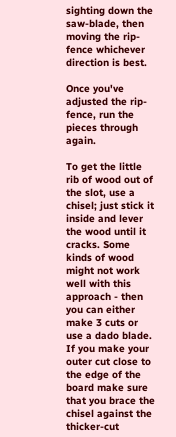sighting down the saw-blade, then moving the rip-fence whichever direction is best.

Once you've adjusted the rip-fence, run the pieces through again.

To get the little rib of wood out of the slot, use a chisel; just stick it inside and lever the wood until it cracks. Some kinds of wood might not work well with this approach - then you can either make 3 cuts or use a dado blade. If you make your outer cut close to the edge of the board make sure that you brace the chisel against the thicker-cut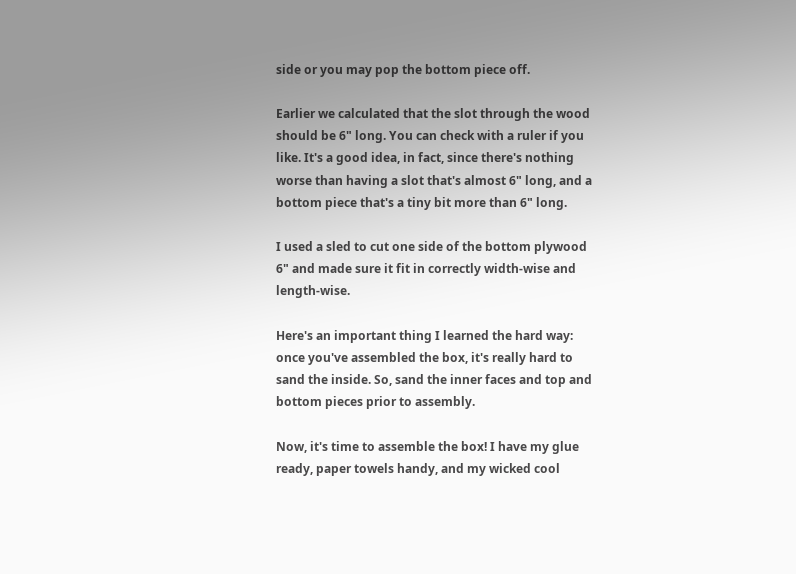side or you may pop the bottom piece off.

Earlier we calculated that the slot through the wood should be 6" long. You can check with a ruler if you like. It's a good idea, in fact, since there's nothing worse than having a slot that's almost 6" long, and a bottom piece that's a tiny bit more than 6" long.

I used a sled to cut one side of the bottom plywood 6" and made sure it fit in correctly width-wise and length-wise.

Here's an important thing I learned the hard way: once you've assembled the box, it's really hard to sand the inside. So, sand the inner faces and top and bottom pieces prior to assembly.

Now, it's time to assemble the box! I have my glue ready, paper towels handy, and my wicked cool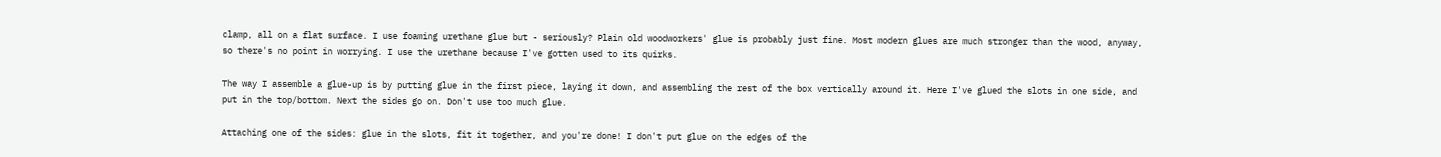clamp, all on a flat surface. I use foaming urethane glue but - seriously? Plain old woodworkers' glue is probably just fine. Most modern glues are much stronger than the wood, anyway, so there's no point in worrying. I use the urethane because I've gotten used to its quirks.

The way I assemble a glue-up is by putting glue in the first piece, laying it down, and assembling the rest of the box vertically around it. Here I've glued the slots in one side, and put in the top/bottom. Next the sides go on. Don't use too much glue.

Attaching one of the sides: glue in the slots, fit it together, and you're done! I don't put glue on the edges of the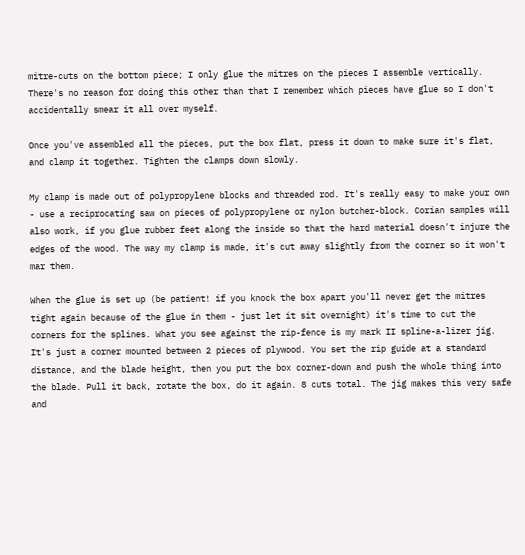mitre-cuts on the bottom piece; I only glue the mitres on the pieces I assemble vertically. There's no reason for doing this other than that I remember which pieces have glue so I don't accidentally smear it all over myself.

Once you've assembled all the pieces, put the box flat, press it down to make sure it's flat, and clamp it together. Tighten the clamps down slowly.

My clamp is made out of polypropylene blocks and threaded rod. It's really easy to make your own - use a reciprocating saw on pieces of polypropylene or nylon butcher-block. Corian samples will also work, if you glue rubber feet along the inside so that the hard material doesn't injure the edges of the wood. The way my clamp is made, it's cut away slightly from the corner so it won't mar them.

When the glue is set up (be patient! if you knock the box apart you'll never get the mitres tight again because of the glue in them - just let it sit overnight) it's time to cut the corners for the splines. What you see against the rip-fence is my mark II spline-a-lizer jig. It's just a corner mounted between 2 pieces of plywood. You set the rip guide at a standard distance, and the blade height, then you put the box corner-down and push the whole thing into the blade. Pull it back, rotate the box, do it again. 8 cuts total. The jig makes this very safe and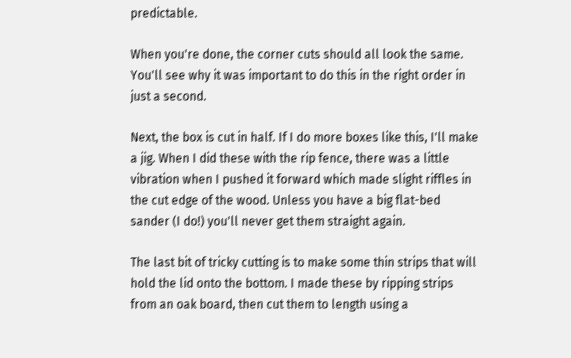predictable.

When you're done, the corner cuts should all look the same. You'll see why it was important to do this in the right order in just a second.

Next, the box is cut in half. If I do more boxes like this, I'll make a jig. When I did these with the rip fence, there was a little vibration when I pushed it forward which made slight riffles in the cut edge of the wood. Unless you have a big flat-bed sander (I do!) you'll never get them straight again.

The last bit of tricky cutting is to make some thin strips that will hold the lid onto the bottom. I made these by ripping strips from an oak board, then cut them to length using a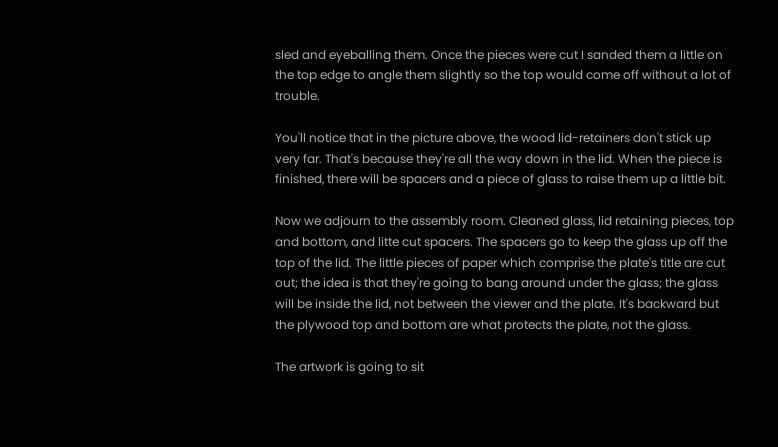sled and eyeballing them. Once the pieces were cut I sanded them a little on the top edge to angle them slightly so the top would come off without a lot of trouble.

You'll notice that in the picture above, the wood lid-retainers don't stick up very far. That's because they're all the way down in the lid. When the piece is finished, there will be spacers and a piece of glass to raise them up a little bit.

Now we adjourn to the assembly room. Cleaned glass, lid retaining pieces, top and bottom, and litte cut spacers. The spacers go to keep the glass up off the top of the lid. The little pieces of paper which comprise the plate's title are cut out; the idea is that they're going to bang around under the glass; the glass will be inside the lid, not between the viewer and the plate. It's backward but the plywood top and bottom are what protects the plate, not the glass.

The artwork is going to sit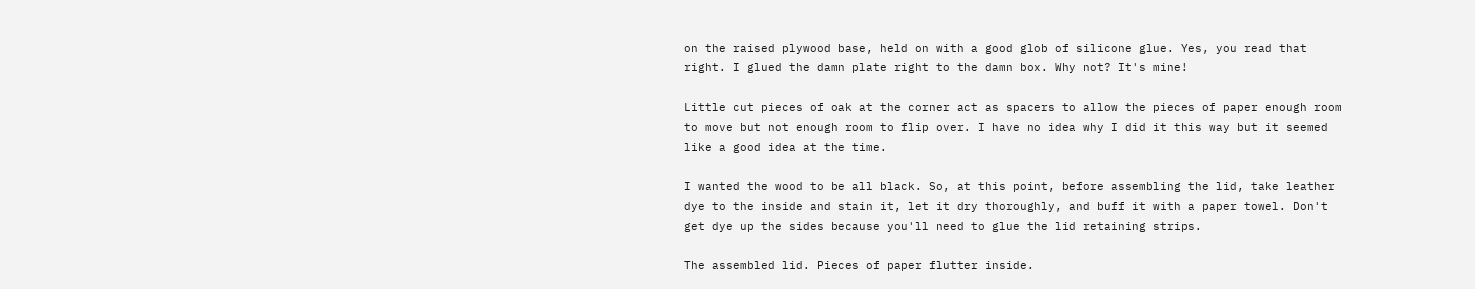on the raised plywood base, held on with a good glob of silicone glue. Yes, you read that right. I glued the damn plate right to the damn box. Why not? It's mine!

Little cut pieces of oak at the corner act as spacers to allow the pieces of paper enough room to move but not enough room to flip over. I have no idea why I did it this way but it seemed like a good idea at the time.

I wanted the wood to be all black. So, at this point, before assembling the lid, take leather dye to the inside and stain it, let it dry thoroughly, and buff it with a paper towel. Don't get dye up the sides because you'll need to glue the lid retaining strips.

The assembled lid. Pieces of paper flutter inside.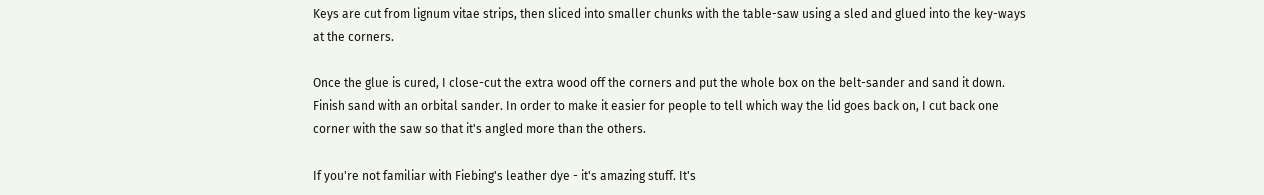Keys are cut from lignum vitae strips, then sliced into smaller chunks with the table-saw using a sled and glued into the key-ways at the corners.

Once the glue is cured, I close-cut the extra wood off the corners and put the whole box on the belt-sander and sand it down. Finish sand with an orbital sander. In order to make it easier for people to tell which way the lid goes back on, I cut back one corner with the saw so that it's angled more than the others.

If you're not familiar with Fiebing's leather dye - it's amazing stuff. It's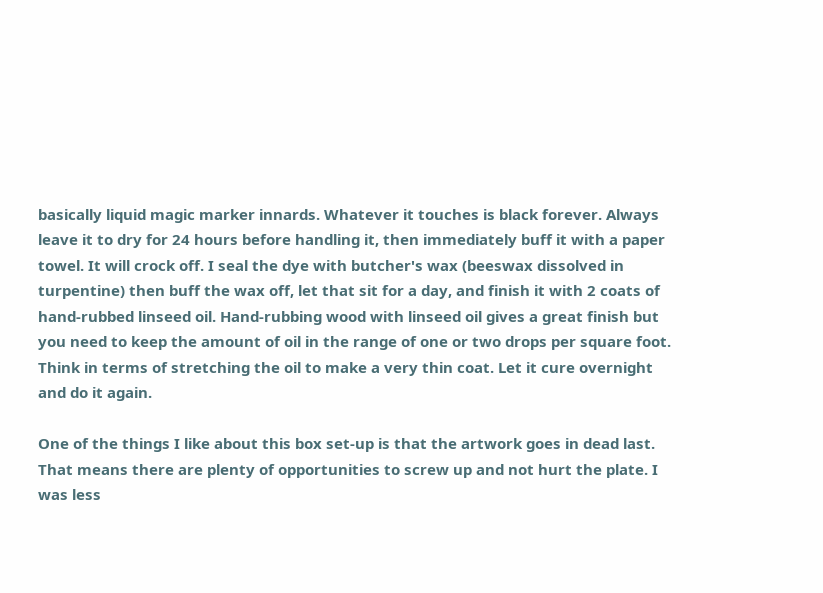basically liquid magic marker innards. Whatever it touches is black forever. Always leave it to dry for 24 hours before handling it, then immediately buff it with a paper towel. It will crock off. I seal the dye with butcher's wax (beeswax dissolved in turpentine) then buff the wax off, let that sit for a day, and finish it with 2 coats of hand-rubbed linseed oil. Hand-rubbing wood with linseed oil gives a great finish but you need to keep the amount of oil in the range of one or two drops per square foot. Think in terms of stretching the oil to make a very thin coat. Let it cure overnight and do it again.

One of the things I like about this box set-up is that the artwork goes in dead last. That means there are plenty of opportunities to screw up and not hurt the plate. I was less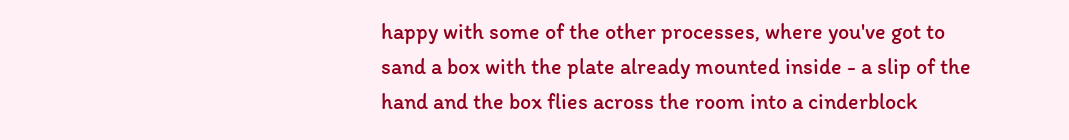happy with some of the other processes, where you've got to sand a box with the plate already mounted inside - a slip of the hand and the box flies across the room into a cinderblock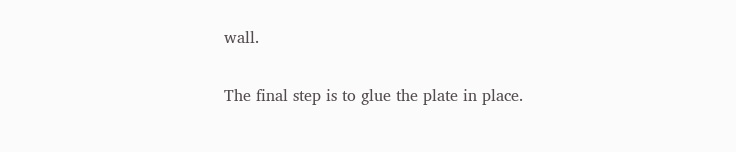wall.

The final step is to glue the plate in place.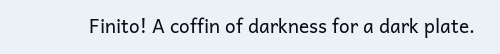Finito! A coffin of darkness for a dark plate.